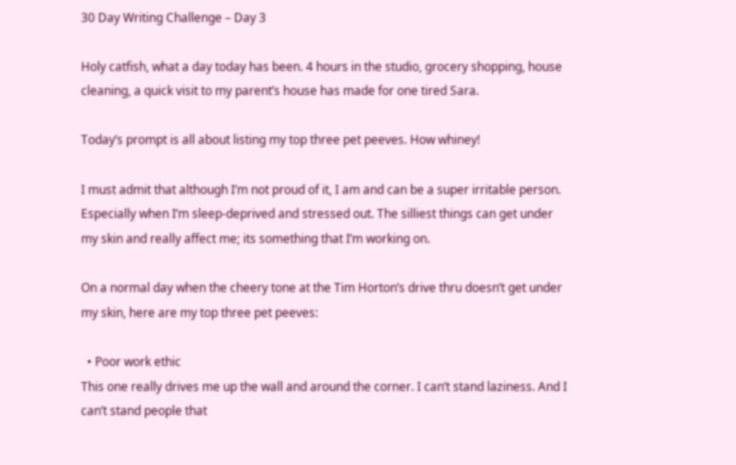30 Day Writing Challenge – Day 3

Holy catfish, what a day today has been. 4 hours in the studio, grocery shopping, house cleaning, a quick visit to my parent’s house has made for one tired Sara.

Today’s prompt is all about listing my top three pet peeves. How whiney!

I must admit that although I’m not proud of it, I am and can be a super irritable person. Especially when I’m sleep-deprived and stressed out. The silliest things can get under my skin and really affect me; its something that I’m working on.

On a normal day when the cheery tone at the Tim Horton’s drive thru doesn’t get under my skin, here are my top three pet peeves:

  • Poor work ethic
This one really drives me up the wall and around the corner. I can’t stand laziness. And I can’t stand people that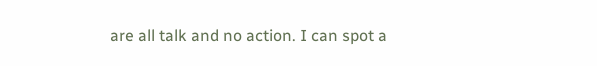are all talk and no action. I can spot a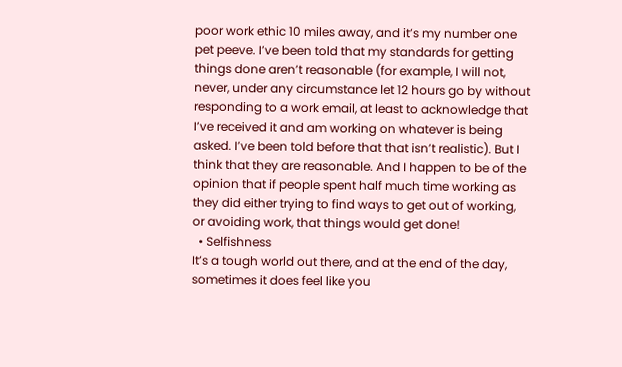poor work ethic 10 miles away, and it’s my number one pet peeve. I’ve been told that my standards for getting things done aren’t reasonable (for example, I will not, never, under any circumstance let 12 hours go by without responding to a work email, at least to acknowledge that I’ve received it and am working on whatever is being asked. I’ve been told before that that isn’t realistic). But I think that they are reasonable. And I happen to be of the opinion that if people spent half much time working as they did either trying to find ways to get out of working, or avoiding work, that things would get done!
  • Selfishness
It’s a tough world out there, and at the end of the day, sometimes it does feel like you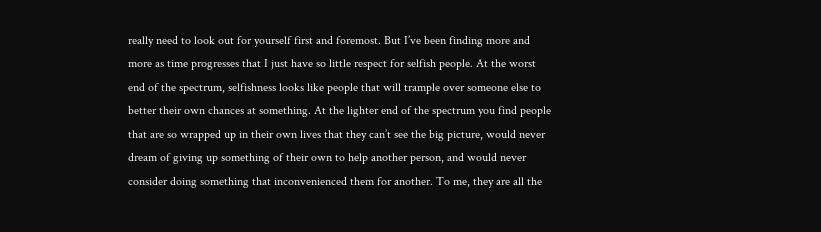really need to look out for yourself first and foremost. But I’ve been finding more and more as time progresses that I just have so little respect for selfish people. At the worst end of the spectrum, selfishness looks like people that will trample over someone else to better their own chances at something. At the lighter end of the spectrum you find people that are so wrapped up in their own lives that they can’t see the big picture, would never dream of giving up something of their own to help another person, and would never consider doing something that inconvenienced them for another. To me, they are all the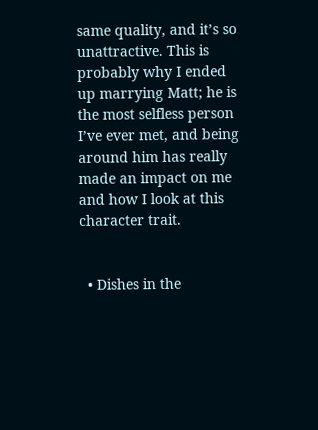same quality, and it’s so unattractive. This is probably why I ended up marrying Matt; he is the most selfless person I’ve ever met, and being around him has really made an impact on me and how I look at this character trait.


  • Dishes in the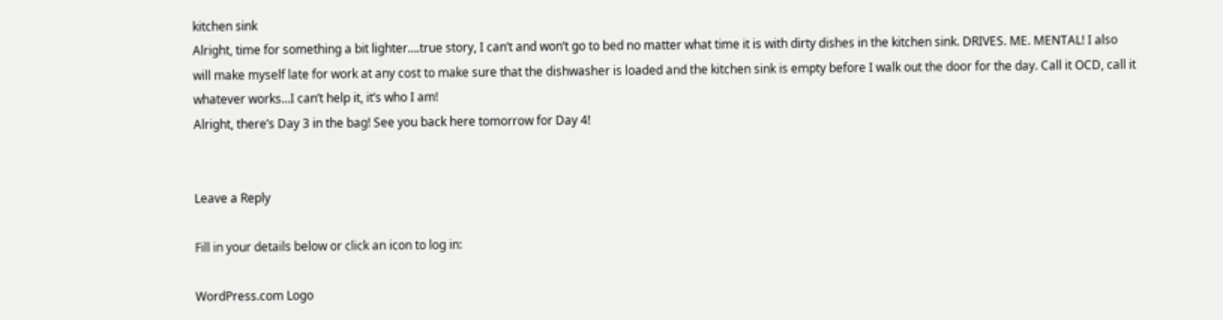kitchen sink
Alright, time for something a bit lighter….true story, I can’t and won’t go to bed no matter what time it is with dirty dishes in the kitchen sink. DRIVES. ME. MENTAL! I also will make myself late for work at any cost to make sure that the dishwasher is loaded and the kitchen sink is empty before I walk out the door for the day. Call it OCD, call it whatever works…I can’t help it, it’s who I am!
Alright, there’s Day 3 in the bag! See you back here tomorrow for Day 4!


Leave a Reply

Fill in your details below or click an icon to log in:

WordPress.com Logo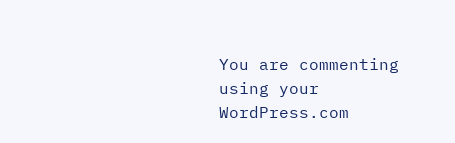You are commenting using your WordPress.com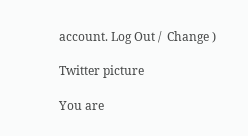account. Log Out /  Change )

Twitter picture

You are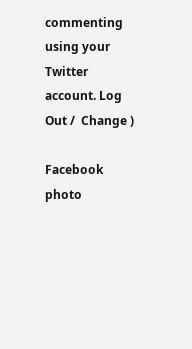commenting using your Twitter account. Log Out /  Change )

Facebook photo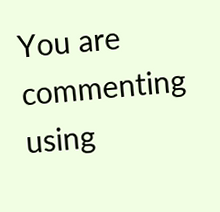You are commenting using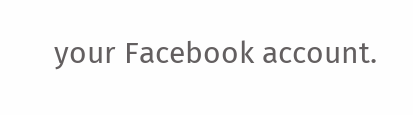your Facebook account.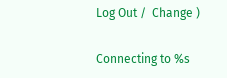Log Out /  Change )

Connecting to %s